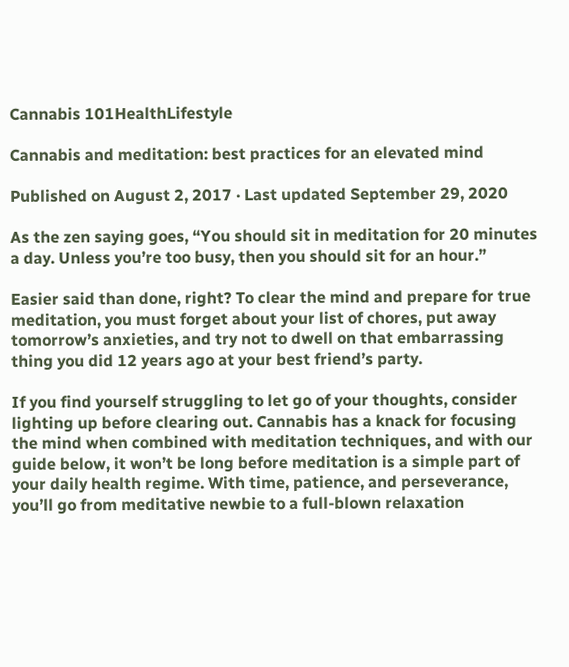Cannabis 101HealthLifestyle

Cannabis and meditation: best practices for an elevated mind

Published on August 2, 2017 · Last updated September 29, 2020

As the zen saying goes, “You should sit in meditation for 20 minutes a day. Unless you’re too busy, then you should sit for an hour.”

Easier said than done, right? To clear the mind and prepare for true meditation, you must forget about your list of chores, put away tomorrow’s anxieties, and try not to dwell on that embarrassing thing you did 12 years ago at your best friend’s party.

If you find yourself struggling to let go of your thoughts, consider lighting up before clearing out. Cannabis has a knack for focusing the mind when combined with meditation techniques, and with our guide below, it won’t be long before meditation is a simple part of your daily health regime. With time, patience, and perseverance, you’ll go from meditative newbie to a full-blown relaxation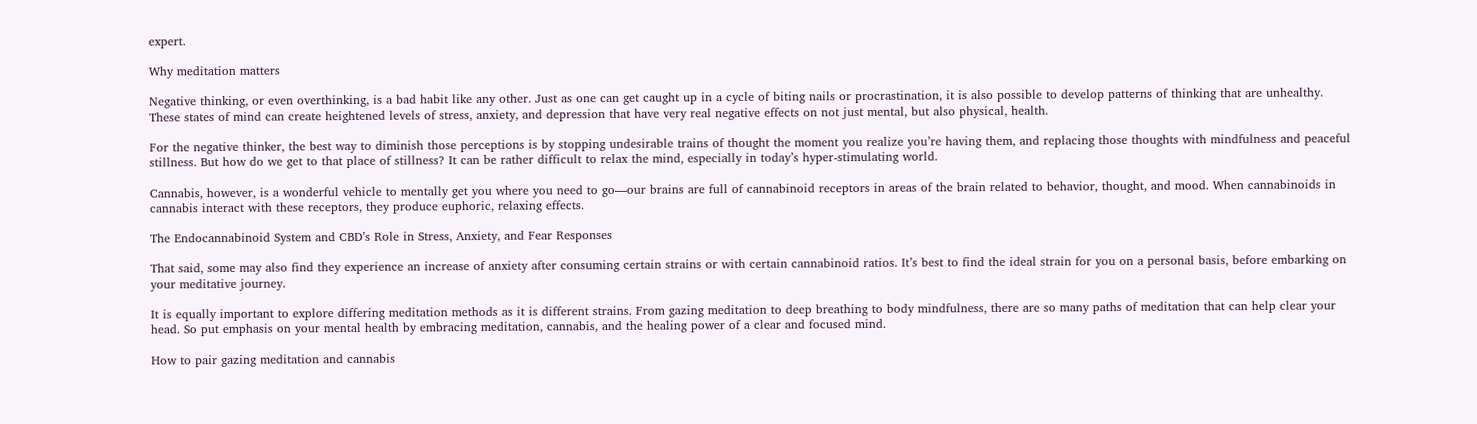expert.

Why meditation matters

Negative thinking, or even overthinking, is a bad habit like any other. Just as one can get caught up in a cycle of biting nails or procrastination, it is also possible to develop patterns of thinking that are unhealthy. These states of mind can create heightened levels of stress, anxiety, and depression that have very real negative effects on not just mental, but also physical, health.

For the negative thinker, the best way to diminish those perceptions is by stopping undesirable trains of thought the moment you realize you’re having them, and replacing those thoughts with mindfulness and peaceful stillness. But how do we get to that place of stillness? It can be rather difficult to relax the mind, especially in today’s hyper-stimulating world.

Cannabis, however, is a wonderful vehicle to mentally get you where you need to go—our brains are full of cannabinoid receptors in areas of the brain related to behavior, thought, and mood. When cannabinoids in cannabis interact with these receptors, they produce euphoric, relaxing effects.

The Endocannabinoid System and CBD’s Role in Stress, Anxiety, and Fear Responses

That said, some may also find they experience an increase of anxiety after consuming certain strains or with certain cannabinoid ratios. It’s best to find the ideal strain for you on a personal basis, before embarking on your meditative journey.

It is equally important to explore differing meditation methods as it is different strains. From gazing meditation to deep breathing to body mindfulness, there are so many paths of meditation that can help clear your head. So put emphasis on your mental health by embracing meditation, cannabis, and the healing power of a clear and focused mind.

How to pair gazing meditation and cannabis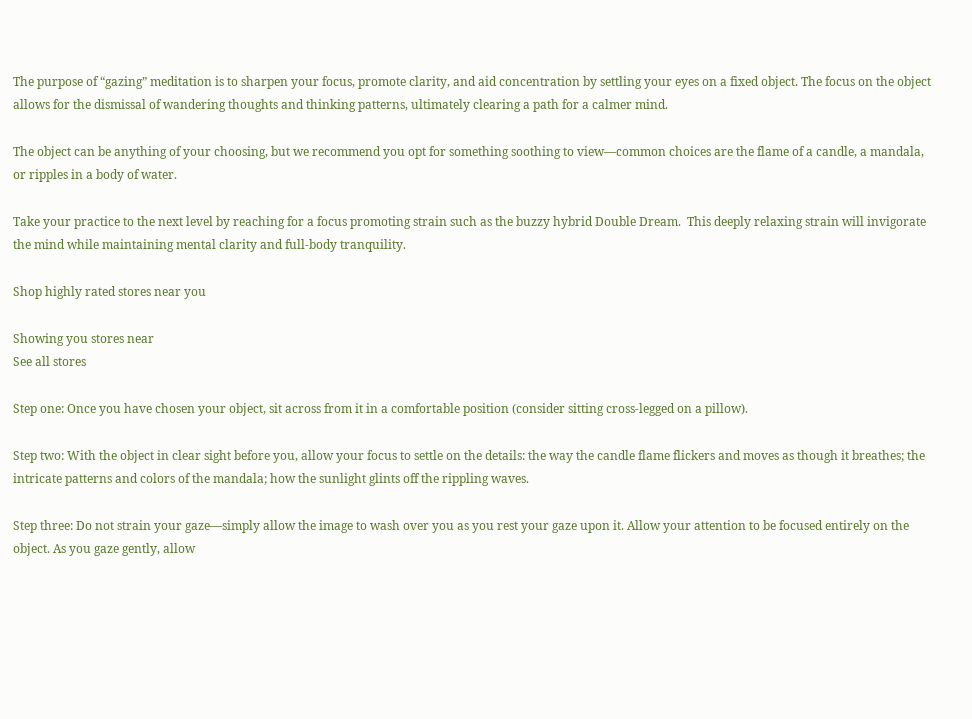The purpose of “gazing” meditation is to sharpen your focus, promote clarity, and aid concentration by settling your eyes on a fixed object. The focus on the object allows for the dismissal of wandering thoughts and thinking patterns, ultimately clearing a path for a calmer mind.

The object can be anything of your choosing, but we recommend you opt for something soothing to view—common choices are the flame of a candle, a mandala, or ripples in a body of water.

Take your practice to the next level by reaching for a focus promoting strain such as the buzzy hybrid Double Dream.  This deeply relaxing strain will invigorate the mind while maintaining mental clarity and full-body tranquility.

Shop highly rated stores near you

Showing you stores near
See all stores

Step one: Once you have chosen your object, sit across from it in a comfortable position (consider sitting cross-legged on a pillow).

Step two: With the object in clear sight before you, allow your focus to settle on the details: the way the candle flame flickers and moves as though it breathes; the intricate patterns and colors of the mandala; how the sunlight glints off the rippling waves.

Step three: Do not strain your gaze—simply allow the image to wash over you as you rest your gaze upon it. Allow your attention to be focused entirely on the object. As you gaze gently, allow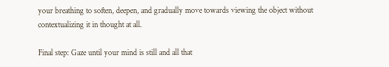your breathing to soften, deepen, and gradually move towards viewing the object without contextualizing it in thought at all.

Final step: Gaze until your mind is still and all that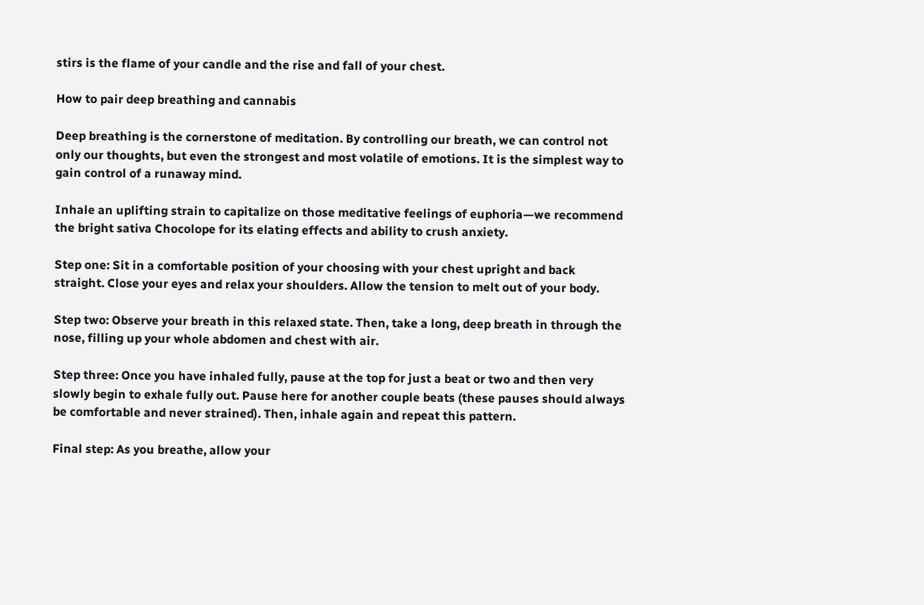stirs is the flame of your candle and the rise and fall of your chest.

How to pair deep breathing and cannabis

Deep breathing is the cornerstone of meditation. By controlling our breath, we can control not only our thoughts, but even the strongest and most volatile of emotions. It is the simplest way to gain control of a runaway mind.

Inhale an uplifting strain to capitalize on those meditative feelings of euphoria—we recommend the bright sativa Chocolope for its elating effects and ability to crush anxiety.

Step one: Sit in a comfortable position of your choosing with your chest upright and back straight. Close your eyes and relax your shoulders. Allow the tension to melt out of your body.

Step two: Observe your breath in this relaxed state. Then, take a long, deep breath in through the nose, filling up your whole abdomen and chest with air.

Step three: Once you have inhaled fully, pause at the top for just a beat or two and then very slowly begin to exhale fully out. Pause here for another couple beats (these pauses should always be comfortable and never strained). Then, inhale again and repeat this pattern.

Final step: As you breathe, allow your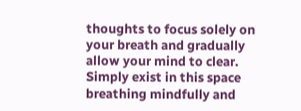thoughts to focus solely on your breath and gradually allow your mind to clear. Simply exist in this space breathing mindfully and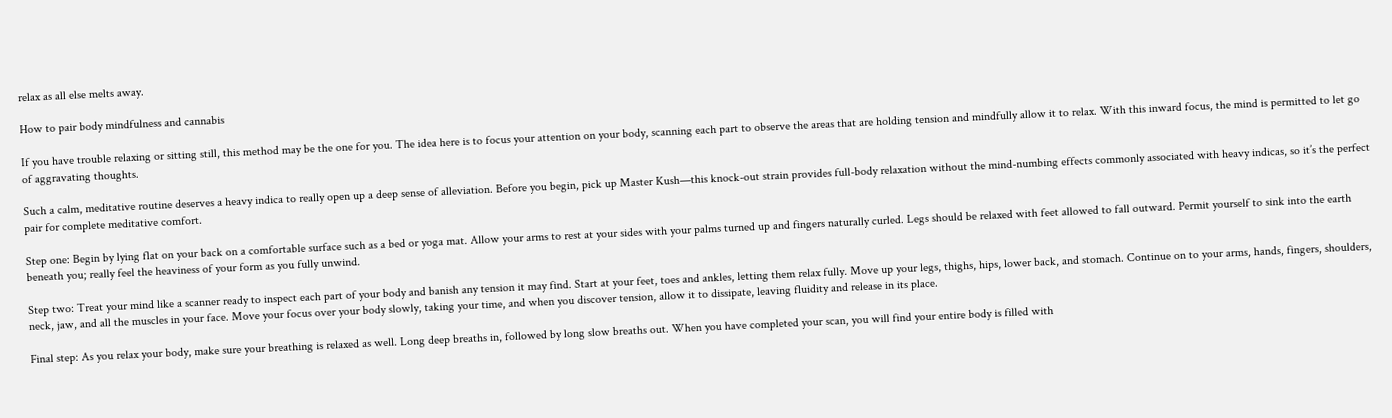relax as all else melts away.

How to pair body mindfulness and cannabis

If you have trouble relaxing or sitting still, this method may be the one for you. The idea here is to focus your attention on your body, scanning each part to observe the areas that are holding tension and mindfully allow it to relax. With this inward focus, the mind is permitted to let go of aggravating thoughts.

Such a calm, meditative routine deserves a heavy indica to really open up a deep sense of alleviation. Before you begin, pick up Master Kush—this knock-out strain provides full-body relaxation without the mind-numbing effects commonly associated with heavy indicas, so it’s the perfect pair for complete meditative comfort.

Step one: Begin by lying flat on your back on a comfortable surface such as a bed or yoga mat. Allow your arms to rest at your sides with your palms turned up and fingers naturally curled. Legs should be relaxed with feet allowed to fall outward. Permit yourself to sink into the earth beneath you; really feel the heaviness of your form as you fully unwind.

Step two: Treat your mind like a scanner ready to inspect each part of your body and banish any tension it may find. Start at your feet, toes and ankles, letting them relax fully. Move up your legs, thighs, hips, lower back, and stomach. Continue on to your arms, hands, fingers, shoulders, neck, jaw, and all the muscles in your face. Move your focus over your body slowly, taking your time, and when you discover tension, allow it to dissipate, leaving fluidity and release in its place.

Final step: As you relax your body, make sure your breathing is relaxed as well. Long deep breaths in, followed by long slow breaths out. When you have completed your scan, you will find your entire body is filled with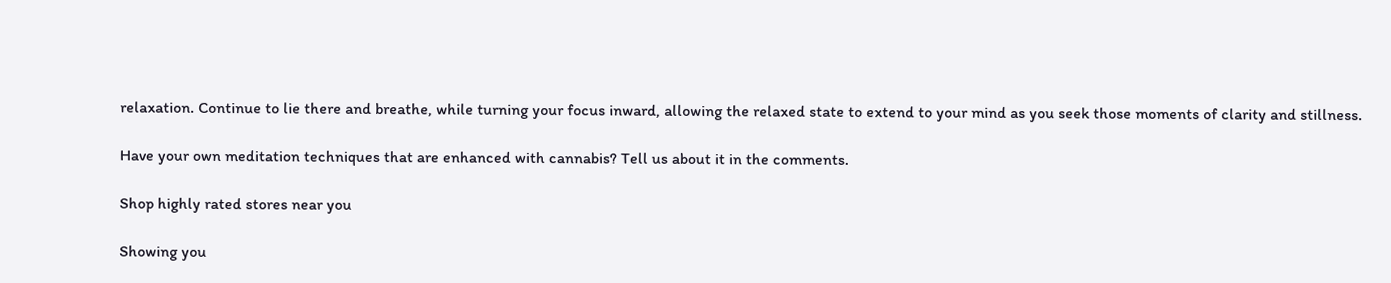relaxation. Continue to lie there and breathe, while turning your focus inward, allowing the relaxed state to extend to your mind as you seek those moments of clarity and stillness.

Have your own meditation techniques that are enhanced with cannabis? Tell us about it in the comments.

Shop highly rated stores near you

Showing you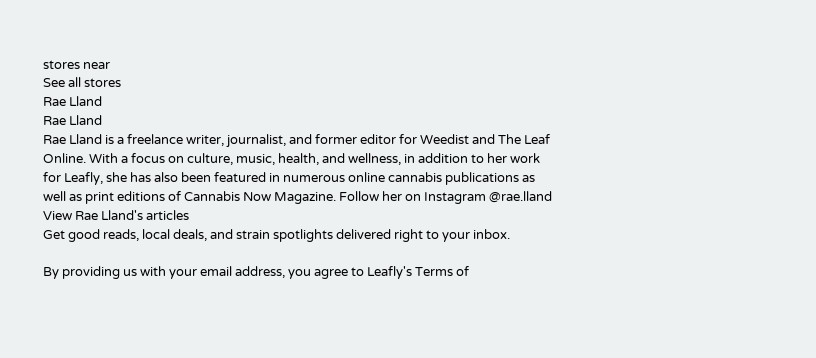stores near
See all stores
Rae Lland
Rae Lland
Rae Lland is a freelance writer, journalist, and former editor for Weedist and The Leaf Online. With a focus on culture, music, health, and wellness, in addition to her work for Leafly, she has also been featured in numerous online cannabis publications as well as print editions of Cannabis Now Magazine. Follow her on Instagram @rae.lland
View Rae Lland's articles
Get good reads, local deals, and strain spotlights delivered right to your inbox.

By providing us with your email address, you agree to Leafly's Terms of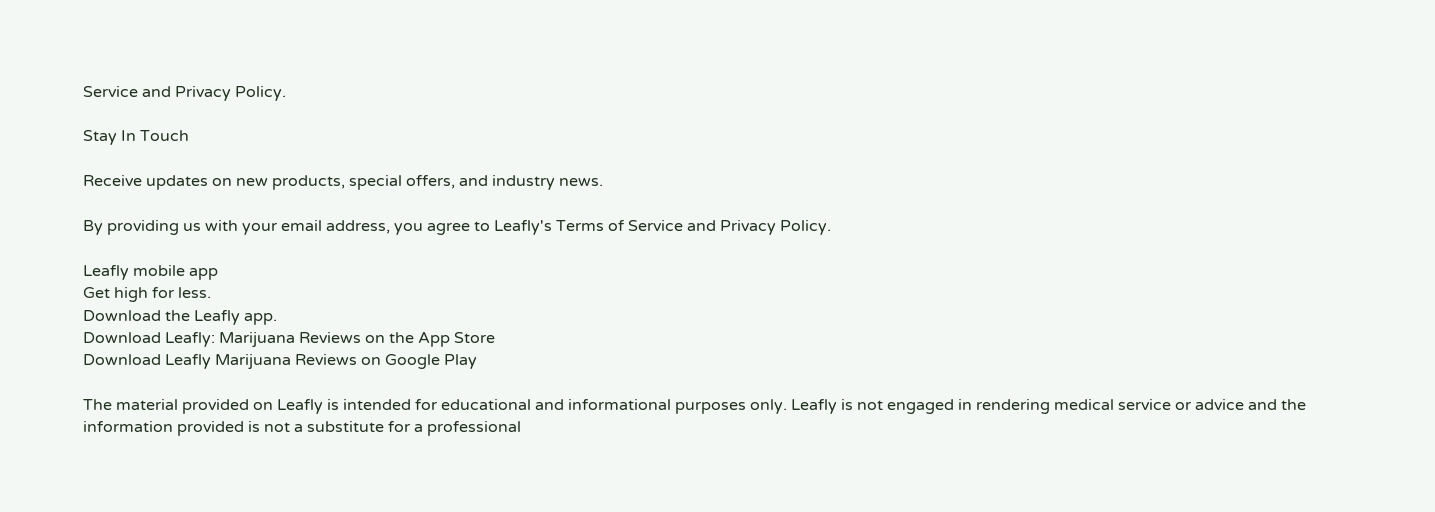Service and Privacy Policy.

Stay In Touch

Receive updates on new products, special offers, and industry news.

By providing us with your email address, you agree to Leafly's Terms of Service and Privacy Policy.

Leafly mobile app
Get high for less.
Download the Leafly app.
Download Leafly: Marijuana Reviews on the App Store
Download Leafly Marijuana Reviews on Google Play

The material provided on Leafly is intended for educational and informational purposes only. Leafly is not engaged in rendering medical service or advice and the information provided is not a substitute for a professional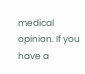medical opinion. If you have a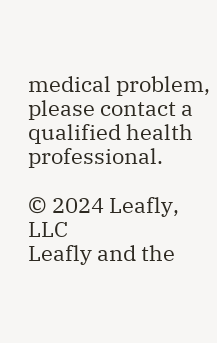medical problem, please contact a qualified health professional.

© 2024 Leafly, LLC
Leafly and the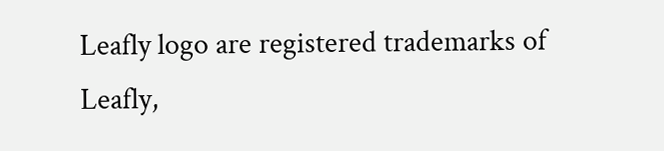Leafly logo are registered trademarks of Leafly,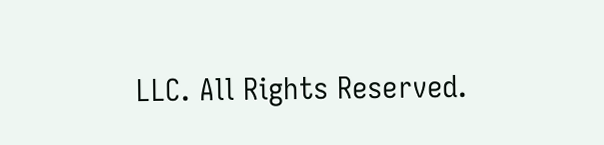LLC. All Rights Reserved.